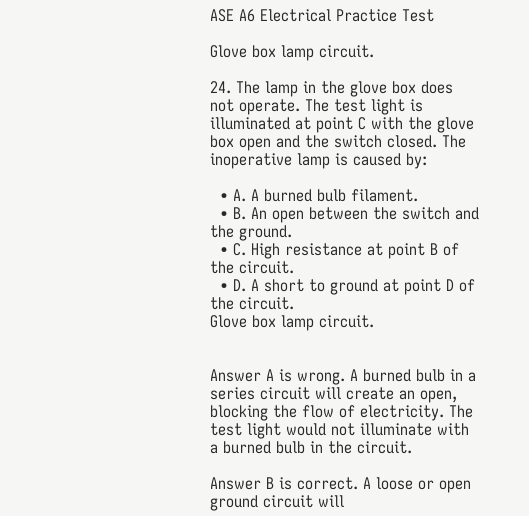ASE A6 Electrical Practice Test

Glove box lamp circuit.

24. The lamp in the glove box does not operate. The test light is illuminated at point C with the glove box open and the switch closed. The inoperative lamp is caused by:

  • A. A burned bulb filament.
  • B. An open between the switch and the ground.
  • C. High resistance at point B of the circuit.
  • D. A short to ground at point D of the circuit.
Glove box lamp circuit.


Answer A is wrong. A burned bulb in a series circuit will create an open, blocking the flow of electricity. The test light would not illuminate with a burned bulb in the circuit.

Answer B is correct. A loose or open ground circuit will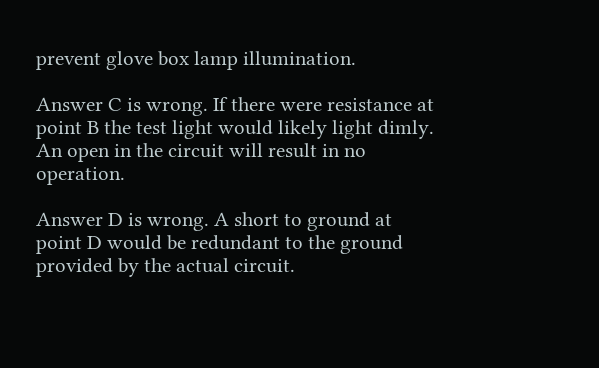prevent glove box lamp illumination.

Answer C is wrong. If there were resistance at point B the test light would likely light dimly. An open in the circuit will result in no operation.

Answer D is wrong. A short to ground at point D would be redundant to the ground provided by the actual circuit.